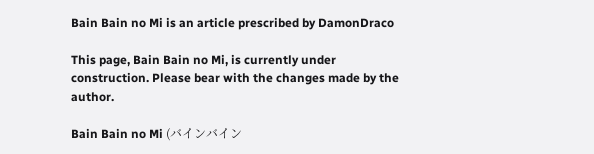Bain Bain no Mi is an article prescribed by DamonDraco

This page, Bain Bain no Mi, is currently under construction. Please bear with the changes made by the author.

Bain Bain no Mi (バインバイン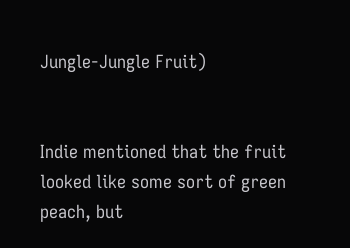Jungle-Jungle Fruit)


Indie mentioned that the fruit looked like some sort of green peach, but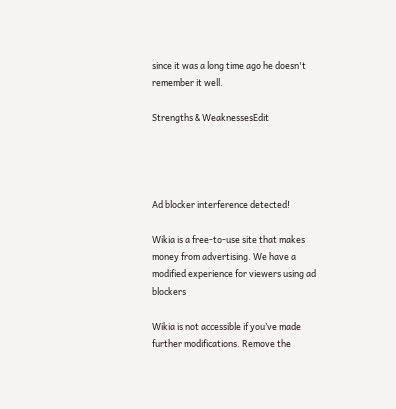since it was a long time ago he doesn't remember it well.

Strengths & WeaknessesEdit




Ad blocker interference detected!

Wikia is a free-to-use site that makes money from advertising. We have a modified experience for viewers using ad blockers

Wikia is not accessible if you’ve made further modifications. Remove the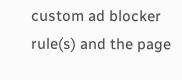custom ad blocker rule(s) and the page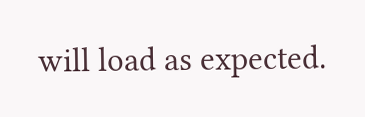will load as expected.